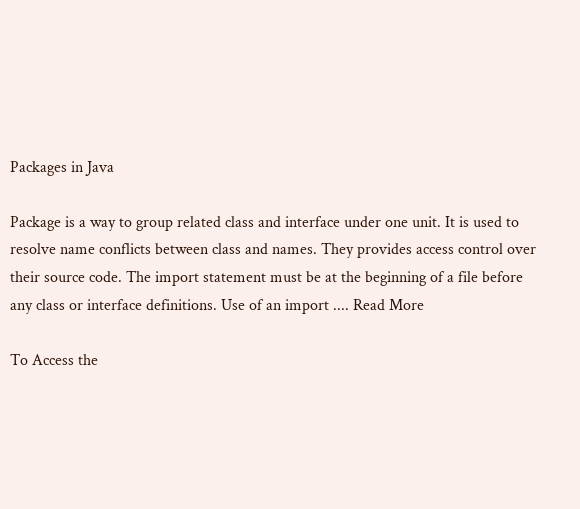Packages in Java

Package is a way to group related class and interface under one unit. It is used to resolve name conflicts between class and names. They provides access control over their source code. The import statement must be at the beginning of a file before any class or interface definitions. Use of an import .... Read More

To Access the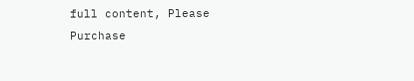full content, Please Purchase